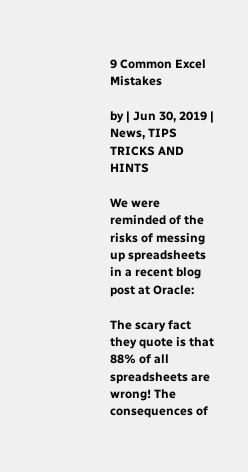9 Common Excel Mistakes

by | Jun 30, 2019 | News, TIPS TRICKS AND HINTS

We were reminded of the risks of messing up spreadsheets in a recent blog post at Oracle:

The scary fact they quote is that 88% of all spreadsheets are wrong! The consequences of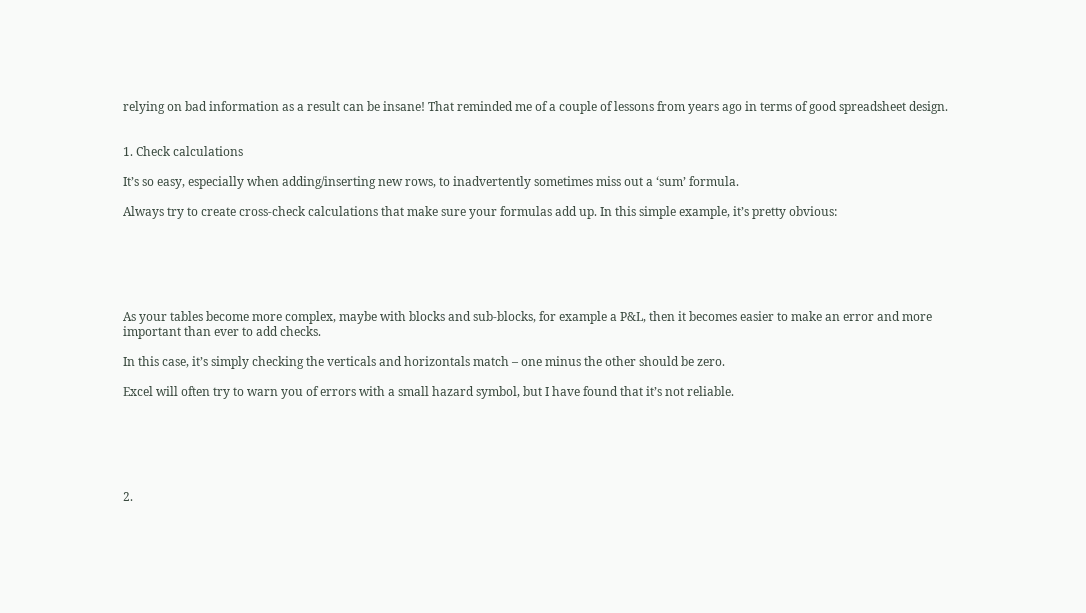relying on bad information as a result can be insane! That reminded me of a couple of lessons from years ago in terms of good spreadsheet design.


1. Check calculations

It’s so easy, especially when adding/inserting new rows, to inadvertently sometimes miss out a ‘sum’ formula.

Always try to create cross-check calculations that make sure your formulas add up. In this simple example, it’s pretty obvious:






As your tables become more complex, maybe with blocks and sub-blocks, for example a P&L, then it becomes easier to make an error and more important than ever to add checks.

In this case, it’s simply checking the verticals and horizontals match – one minus the other should be zero.

Excel will often try to warn you of errors with a small hazard symbol, but I have found that it’s not reliable.






2.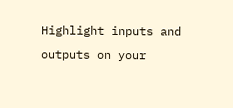Highlight inputs and outputs on your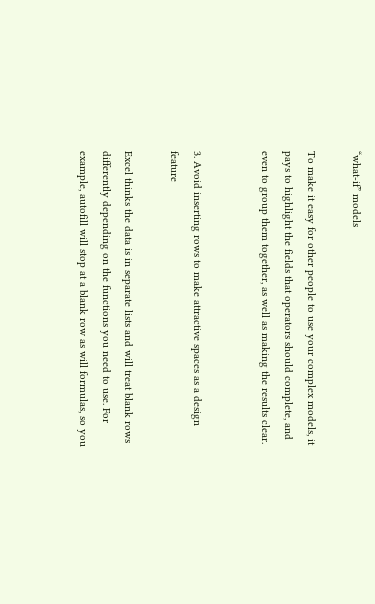“what-if” models

To make it easy for other people to use your complex models, it pays to highlight the fields that operators should complete, and even to group them together, as well as making the results clear.


3. Avoid inserting rows to make attractive spaces as a design feature

Excel thinks the data is in separate lists and will treat blank rows differently depending on the functions you need to use. For example, autofill will stop at a blank row as will formulas, so you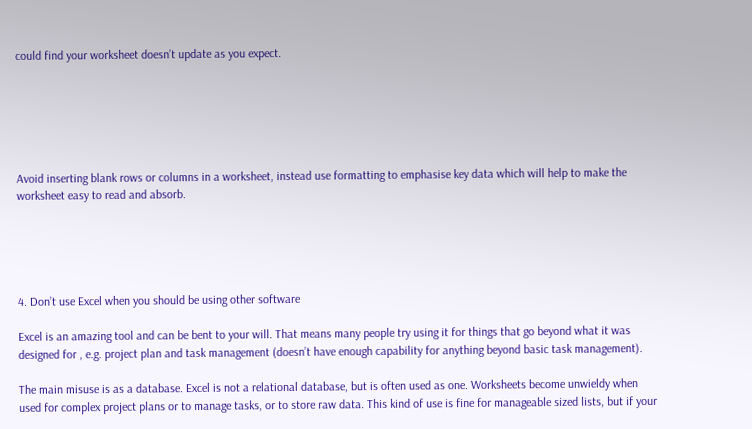could find your worksheet doesn’t update as you expect.






Avoid inserting blank rows or columns in a worksheet, instead use formatting to emphasise key data which will help to make the worksheet easy to read and absorb.





4. Don’t use Excel when you should be using other software

Excel is an amazing tool and can be bent to your will. That means many people try using it for things that go beyond what it was designed for , e.g. project plan and task management (doesn’t have enough capability for anything beyond basic task management).

The main misuse is as a database. Excel is not a relational database, but is often used as one. Worksheets become unwieldy when used for complex project plans or to manage tasks, or to store raw data. This kind of use is fine for manageable sized lists, but if your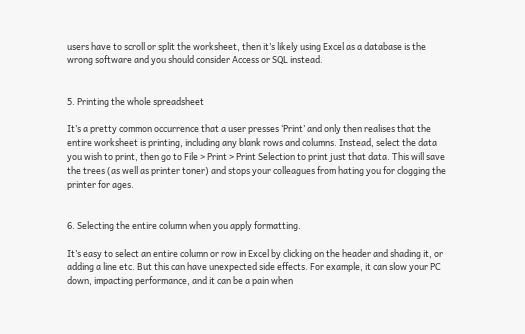users have to scroll or split the worksheet, then it’s likely using Excel as a database is the wrong software and you should consider Access or SQL instead.


5. Printing the whole spreadsheet

It’s a pretty common occurrence that a user presses ‘Print’ and only then realises that the entire worksheet is printing, including any blank rows and columns. Instead, select the data you wish to print, then go to File > Print > Print Selection to print just that data. This will save the trees (as well as printer toner) and stops your colleagues from hating you for clogging the printer for ages.


6. Selecting the entire column when you apply formatting.

It’s easy to select an entire column or row in Excel by clicking on the header and shading it, or adding a line etc. But this can have unexpected side effects. For example, it can slow your PC down, impacting performance, and it can be a pain when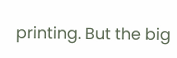printing. But the big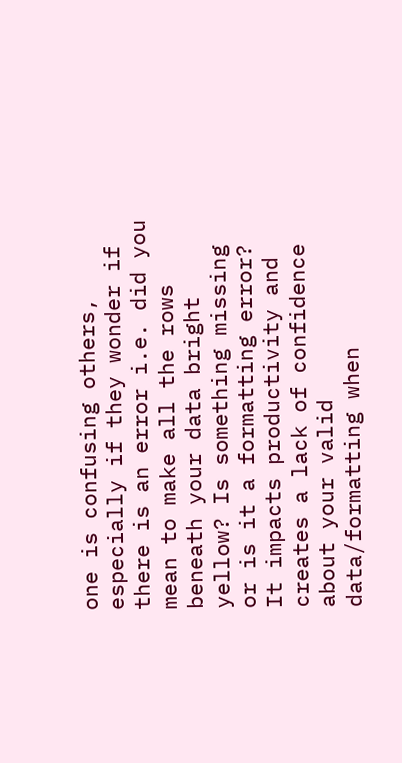one is confusing others, especially if they wonder if there is an error i.e. did you mean to make all the rows beneath your data bright yellow? Is something missing or is it a formatting error? It impacts productivity and creates a lack of confidence about your valid data/formatting when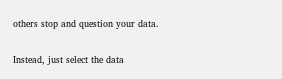others stop and question your data.

Instead, just select the data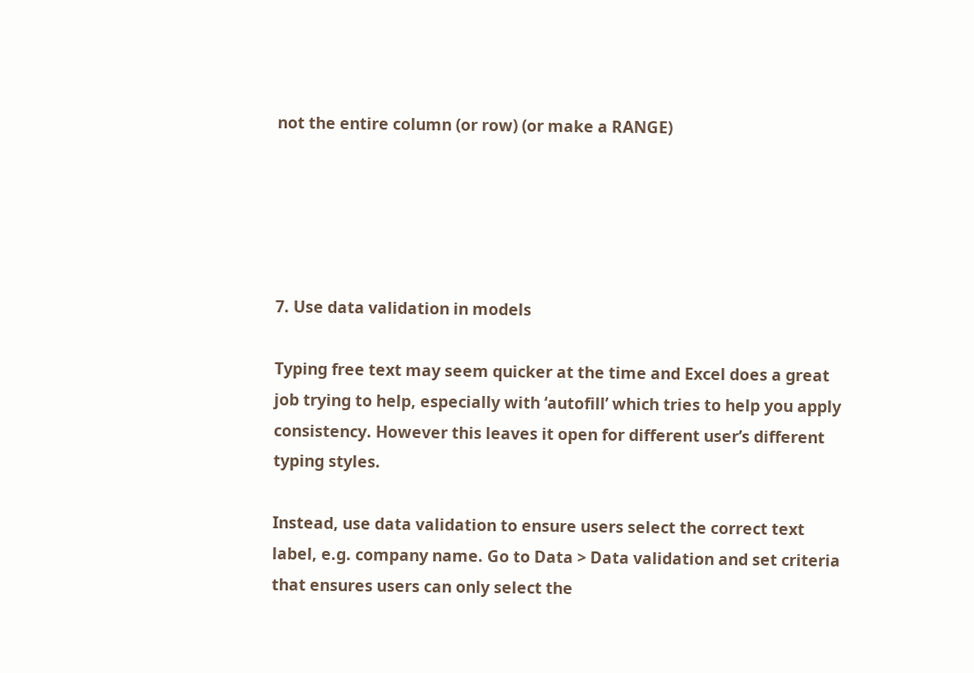not the entire column (or row) (or make a RANGE)





7. Use data validation in models

Typing free text may seem quicker at the time and Excel does a great job trying to help, especially with ‘autofill’ which tries to help you apply consistency. However this leaves it open for different user’s different typing styles.

Instead, use data validation to ensure users select the correct text label, e.g. company name. Go to Data > Data validation and set criteria that ensures users can only select the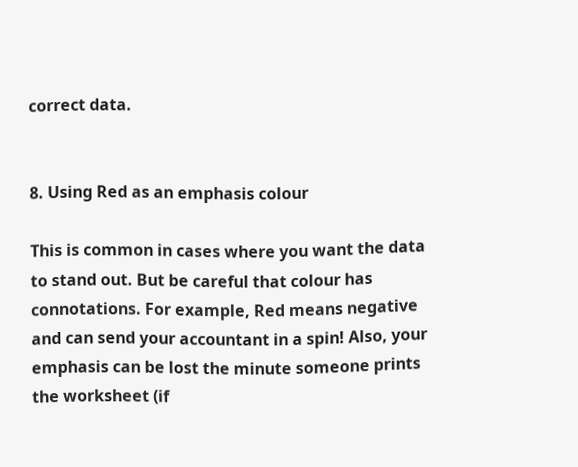correct data.


8. Using Red as an emphasis colour

This is common in cases where you want the data to stand out. But be careful that colour has connotations. For example, Red means negative and can send your accountant in a spin! Also, your emphasis can be lost the minute someone prints the worksheet (if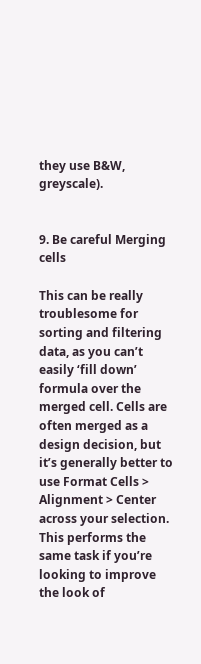they use B&W, greyscale).


9. Be careful Merging cells

This can be really troublesome for sorting and filtering data, as you can’t easily ‘fill down’ formula over the merged cell. Cells are often merged as a design decision, but it’s generally better to use Format Cells > Alignment > Center across your selection. This performs the same task if you’re looking to improve the look of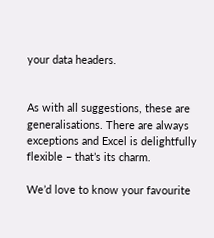your data headers.


As with all suggestions, these are generalisations. There are always exceptions and Excel is delightfully flexible – that’s its charm.

We’d love to know your favourite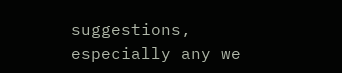suggestions, especially any we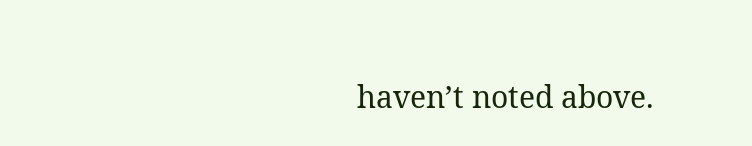haven’t noted above.